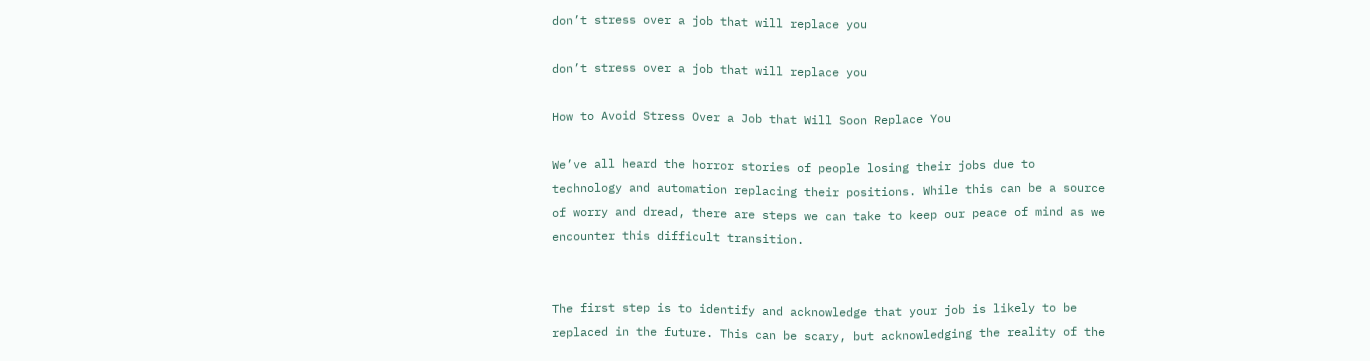don’t stress over a job that will replace you

don’t stress over a job that will replace you

How to Avoid Stress Over a Job that Will Soon Replace You

We’ve all heard the horror stories of people losing their jobs due to technology and automation replacing their positions. While this can be a source of worry and dread, there are steps we can take to keep our peace of mind as we encounter this difficult transition.


The first step is to identify and acknowledge that your job is likely to be replaced in the future. This can be scary, but acknowledging the reality of the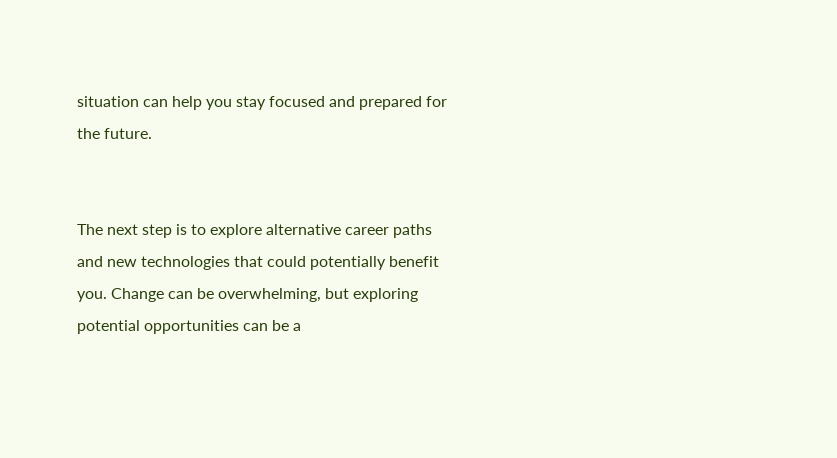situation can help you stay focused and prepared for the future.


The next step is to explore alternative career paths and new technologies that could potentially benefit you. Change can be overwhelming, but exploring potential opportunities can be a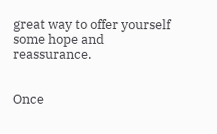great way to offer yourself some hope and reassurance.


Once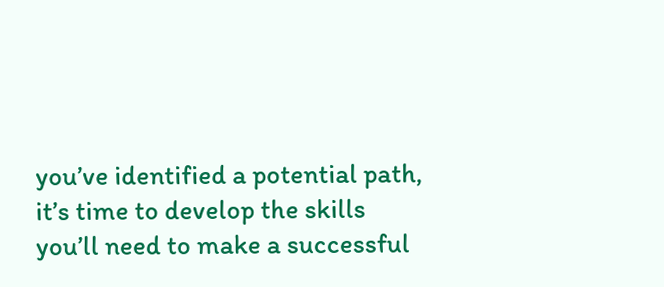you’ve identified a potential path, it’s time to develop the skills you’ll need to make a successful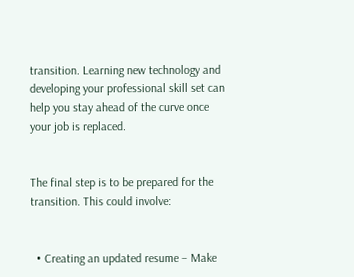transition. Learning new technology and developing your professional skill set can help you stay ahead of the curve once your job is replaced.


The final step is to be prepared for the transition. This could involve:


  • Creating an updated resume – Make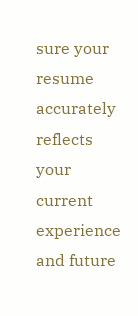sure your resume accurately reflects your current experience and future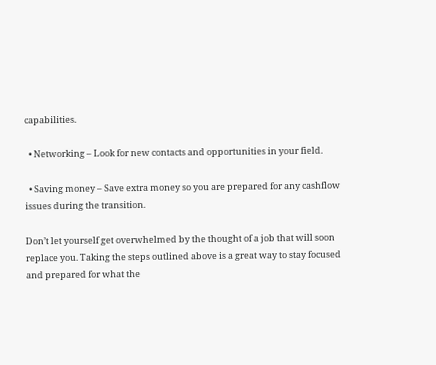capabilities.

  • Networking – Look for new contacts and opportunities in your field.

  • Saving money – Save extra money so you are prepared for any cashflow issues during the transition.

Don’t let yourself get overwhelmed by the thought of a job that will soon replace you. Taking the steps outlined above is a great way to stay focused and prepared for what the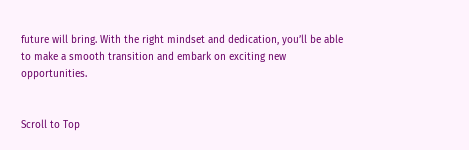future will bring. With the right mindset and dedication, you’ll be able to make a smooth transition and embark on exciting new opportunities.


Scroll to Top